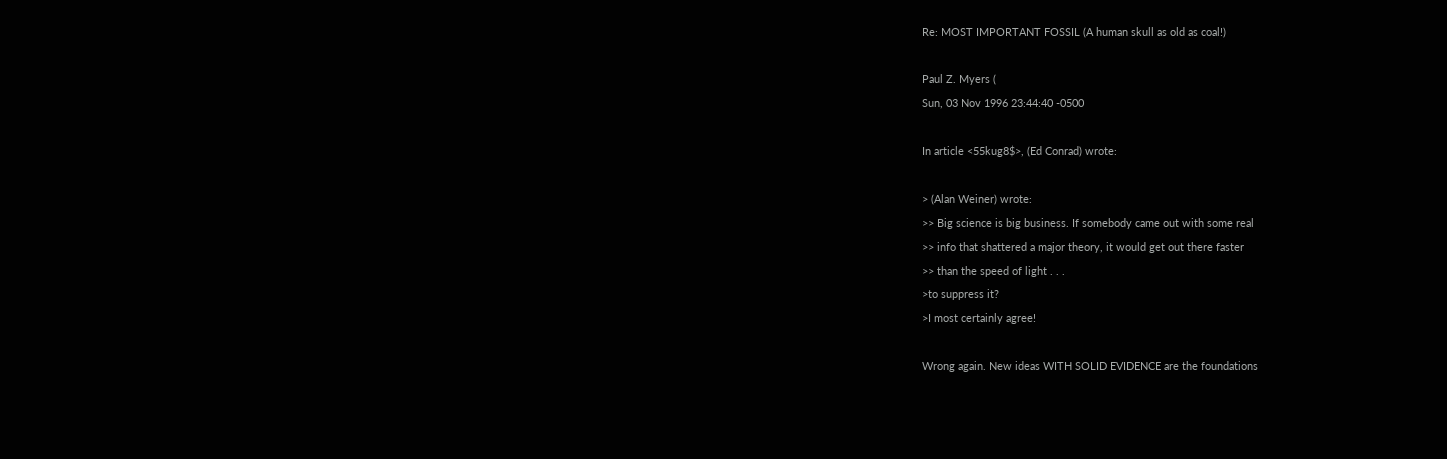Re: MOST IMPORTANT FOSSIL (A human skull as old as coal!)

Paul Z. Myers (
Sun, 03 Nov 1996 23:44:40 -0500

In article <55kug8$>, (Ed Conrad) wrote:

> (Alan Weiner) wrote:
>> Big science is big business. If somebody came out with some real
>> info that shattered a major theory, it would get out there faster
>> than the speed of light . . .
>to suppress it?
>I most certainly agree!

Wrong again. New ideas WITH SOLID EVIDENCE are the foundations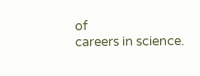of
careers in science.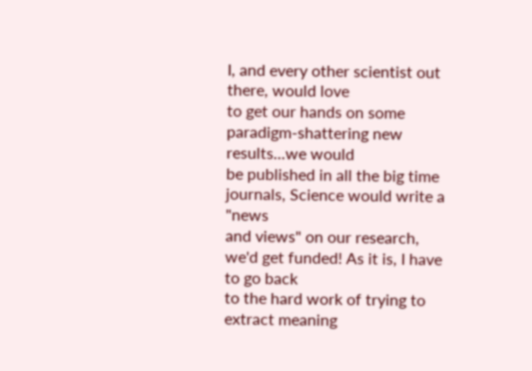I, and every other scientist out there, would love
to get our hands on some paradigm-shattering new results...we would
be published in all the big time journals, Science would write a "news
and views" on our research, we'd get funded! As it is, I have to go back
to the hard work of trying to extract meaning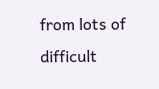from lots of difficult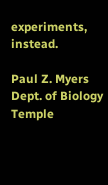experiments, instead.

Paul Z. Myers
Dept. of Biology
Temple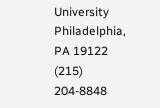University
Philadelphia, PA 19122 (215) 204-8848